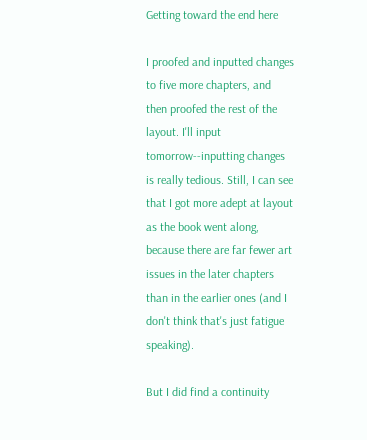Getting toward the end here

I proofed and inputted changes to five more chapters, and then proofed the rest of the layout. I'll input tomorrow--inputting changes is really tedious. Still, I can see that I got more adept at layout as the book went along, because there are far fewer art issues in the later chapters than in the earlier ones (and I don't think that's just fatigue speaking).

But I did find a continuity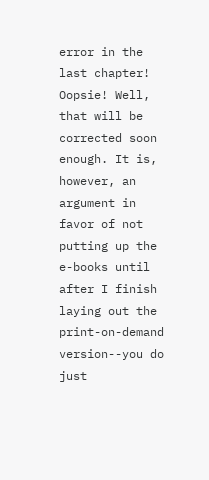error in the last chapter! Oopsie! Well, that will be corrected soon enough. It is, however, an argument in favor of not putting up the e-books until after I finish laying out the print-on-demand version--you do just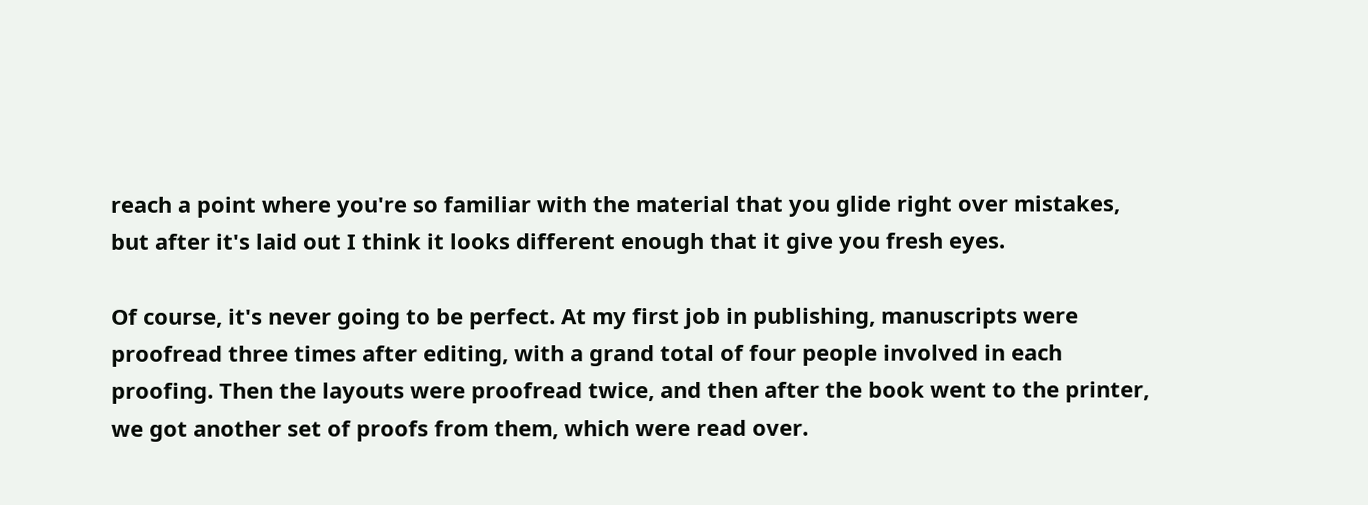reach a point where you're so familiar with the material that you glide right over mistakes, but after it's laid out I think it looks different enough that it give you fresh eyes.

Of course, it's never going to be perfect. At my first job in publishing, manuscripts were proofread three times after editing, with a grand total of four people involved in each proofing. Then the layouts were proofread twice, and then after the book went to the printer, we got another set of proofs from them, which were read over.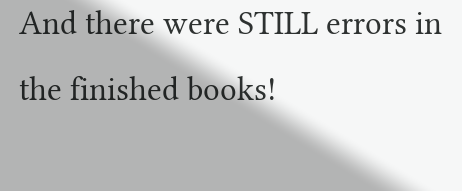And there were STILL errors in the finished books!